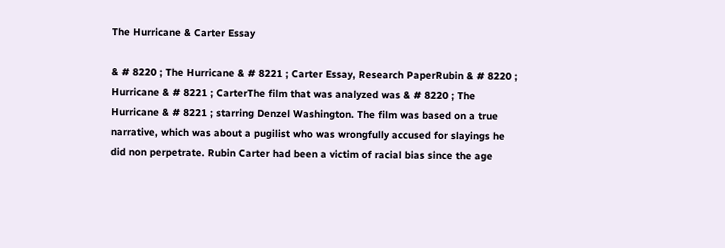The Hurricane & Carter Essay

& # 8220 ; The Hurricane & # 8221 ; Carter Essay, Research PaperRubin & # 8220 ; Hurricane & # 8221 ; CarterThe film that was analyzed was & # 8220 ; The Hurricane & # 8221 ; starring Denzel Washington. The film was based on a true narrative, which was about a pugilist who was wrongfully accused for slayings he did non perpetrate. Rubin Carter had been a victim of racial bias since the age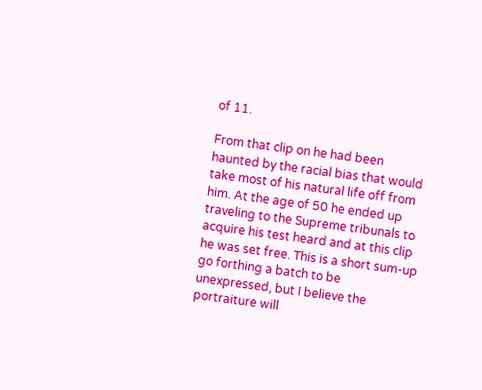of 11.

From that clip on he had been haunted by the racial bias that would take most of his natural life off from him. At the age of 50 he ended up traveling to the Supreme tribunals to acquire his test heard and at this clip he was set free. This is a short sum-up go forthing a batch to be unexpressed, but I believe the portraiture will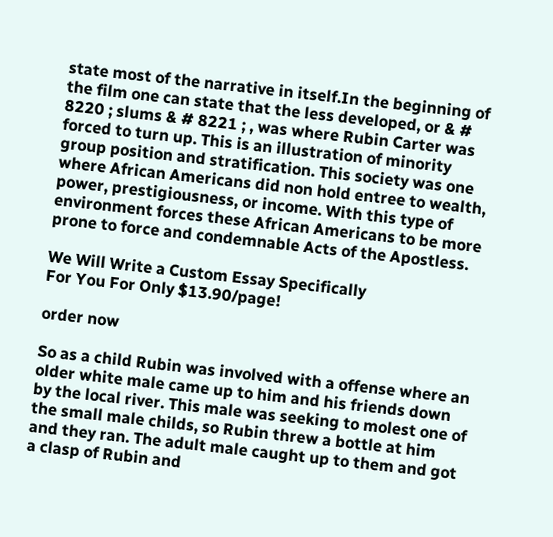state most of the narrative in itself.In the beginning of the film one can state that the less developed, or & # 8220 ; slums & # 8221 ; , was where Rubin Carter was forced to turn up. This is an illustration of minority group position and stratification. This society was one where African Americans did non hold entree to wealth, power, prestigiousness, or income. With this type of environment forces these African Americans to be more prone to force and condemnable Acts of the Apostless.

We Will Write a Custom Essay Specifically
For You For Only $13.90/page!

order now

So as a child Rubin was involved with a offense where an older white male came up to him and his friends down by the local river. This male was seeking to molest one of the small male childs, so Rubin threw a bottle at him and they ran. The adult male caught up to them and got a clasp of Rubin and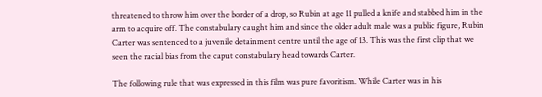threatened to throw him over the border of a drop, so Rubin at age 11 pulled a knife and stabbed him in the arm to acquire off. The constabulary caught him and since the older adult male was a public figure, Rubin Carter was sentenced to a juvenile detainment centre until the age of 13. This was the first clip that we seen the racial bias from the caput constabulary head towards Carter.

The following rule that was expressed in this film was pure favoritism. While Carter was in his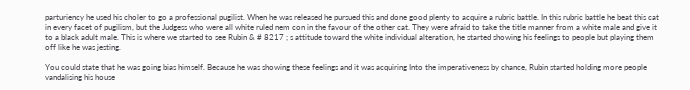parturiency he used his choler to go a professional pugilist. When he was released he pursued this and done good plenty to acquire a rubric battle. In this rubric battle he beat this cat in every facet of pugilism, but the Judgess who were all white ruled nem con in the favour of the other cat. They were afraid to take the title manner from a white male and give it to a black adult male. This is where we started to see Rubin & # 8217 ; s attitude toward the white individual alteration, he started showing his feelings to people but playing them off like he was jesting.

You could state that he was going bias himself. Because he was showing these feelings and it was acquiring Into the imperativeness by chance, Rubin started holding more people vandalising his house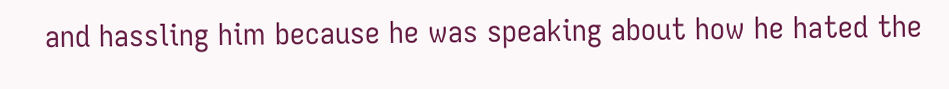and hassling him because he was speaking about how he hated the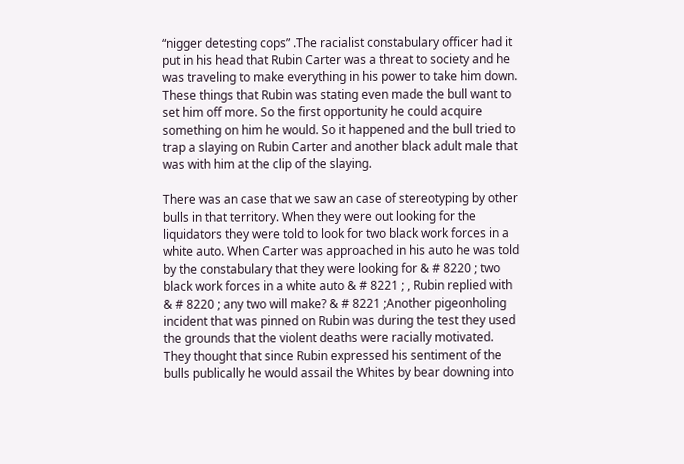“nigger detesting cops” .The racialist constabulary officer had it put in his head that Rubin Carter was a threat to society and he was traveling to make everything in his power to take him down. These things that Rubin was stating even made the bull want to set him off more. So the first opportunity he could acquire something on him he would. So it happened and the bull tried to trap a slaying on Rubin Carter and another black adult male that was with him at the clip of the slaying.

There was an case that we saw an case of stereotyping by other bulls in that territory. When they were out looking for the liquidators they were told to look for two black work forces in a white auto. When Carter was approached in his auto he was told by the constabulary that they were looking for & # 8220 ; two black work forces in a white auto & # 8221 ; , Rubin replied with & # 8220 ; any two will make? & # 8221 ;Another pigeonholing incident that was pinned on Rubin was during the test they used the grounds that the violent deaths were racially motivated. They thought that since Rubin expressed his sentiment of the bulls publically he would assail the Whites by bear downing into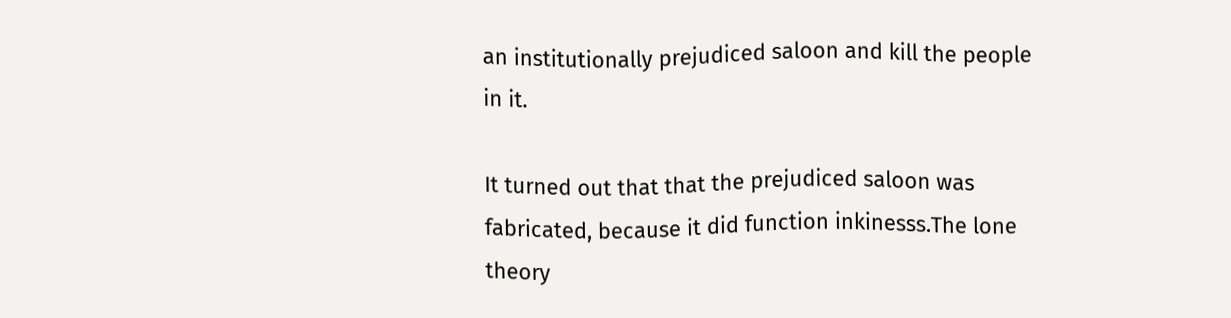an institutionally prejudiced saloon and kill the people in it.

It turned out that that the prejudiced saloon was fabricated, because it did function inkinesss.The lone theory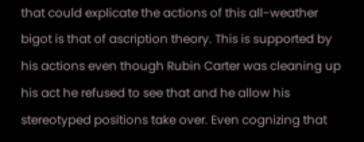that could explicate the actions of this all-weather bigot is that of ascription theory. This is supported by his actions even though Rubin Carter was cleaning up his act he refused to see that and he allow his stereotyped positions take over. Even cognizing that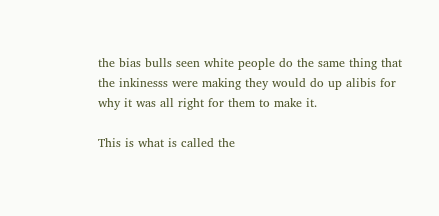the bias bulls seen white people do the same thing that the inkinesss were making they would do up alibis for why it was all right for them to make it.

This is what is called the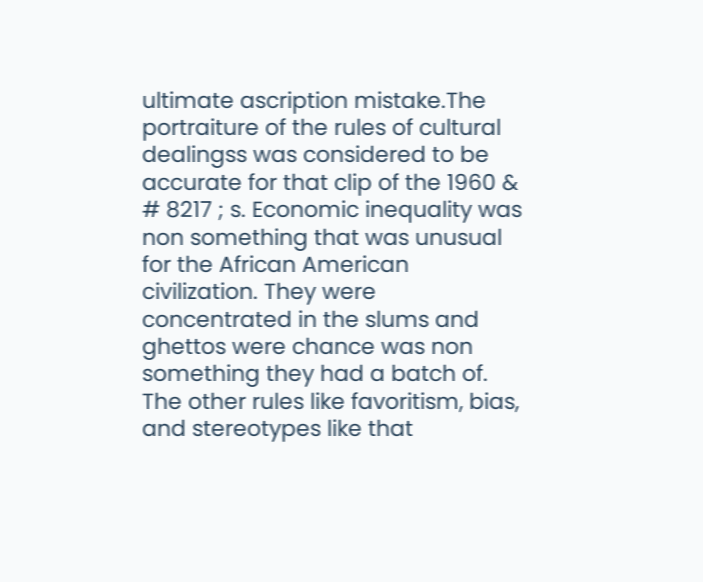ultimate ascription mistake.The portraiture of the rules of cultural dealingss was considered to be accurate for that clip of the 1960 & # 8217 ; s. Economic inequality was non something that was unusual for the African American civilization. They were concentrated in the slums and ghettos were chance was non something they had a batch of. The other rules like favoritism, bias, and stereotypes like that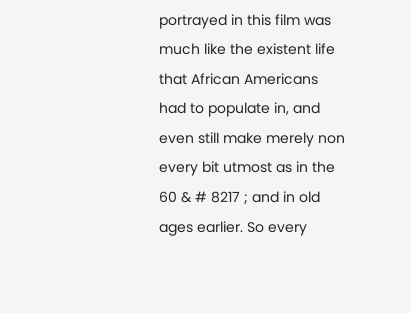portrayed in this film was much like the existent life that African Americans had to populate in, and even still make merely non every bit utmost as in the 60 & # 8217 ; and in old ages earlier. So every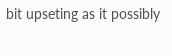bit upseting as it possibly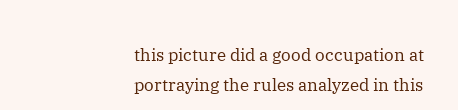this picture did a good occupation at portraying the rules analyzed in this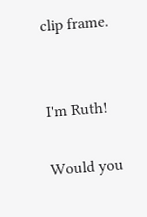clip frame.


I'm Ruth!

Would you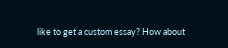like to get a custom essay? How about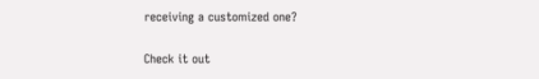receiving a customized one?

Check it out